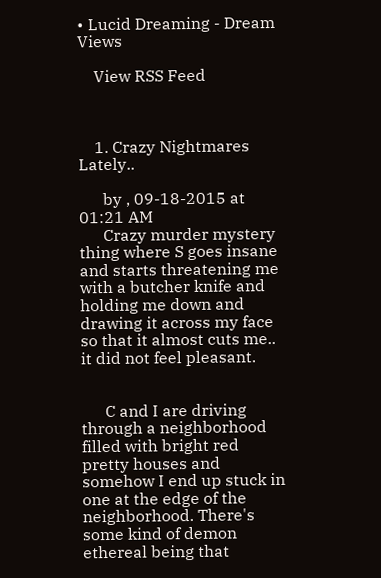• Lucid Dreaming - Dream Views

    View RSS Feed



    1. Crazy Nightmares Lately..

      by , 09-18-2015 at 01:21 AM
      Crazy murder mystery thing where S goes insane and starts threatening me with a butcher knife and holding me down and drawing it across my face so that it almost cuts me.. it did not feel pleasant.


      C and I are driving through a neighborhood filled with bright red pretty houses and somehow I end up stuck in one at the edge of the neighborhood. There's some kind of demon ethereal being that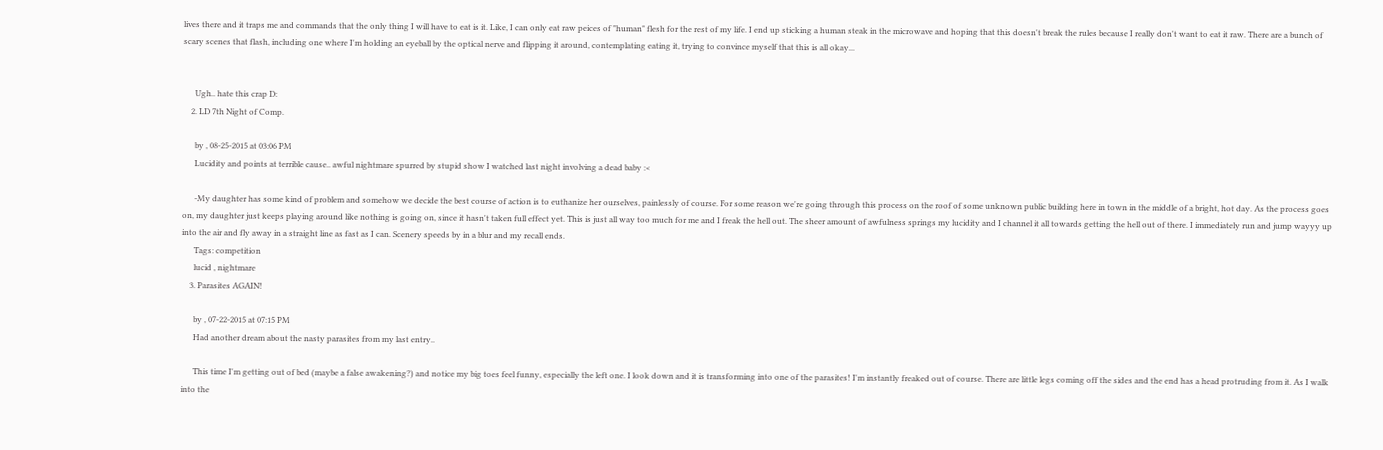lives there and it traps me and commands that the only thing I will have to eat is it. Like, I can only eat raw peices of "human" flesh for the rest of my life. I end up sticking a human steak in the microwave and hoping that this doesn't break the rules because I really don't want to eat it raw. There are a bunch of scary scenes that flash, including one where I'm holding an eyeball by the optical nerve and flipping it around, contemplating eating it, trying to convince myself that this is all okay...


      Ugh.. hate this crap D:
    2. LD 7th Night of Comp.

      by , 08-25-2015 at 03:06 PM
      Lucidity and points at terrible cause.. awful nightmare spurred by stupid show I watched last night involving a dead baby :<

      -My daughter has some kind of problem and somehow we decide the best course of action is to euthanize her ourselves, painlessly of course. For some reason we're going through this process on the roof of some unknown public building here in town in the middle of a bright, hot day. As the process goes on, my daughter just keeps playing around like nothing is going on, since it hasn't taken full effect yet. This is just all way too much for me and I freak the hell out. The sheer amount of awfulness springs my lucidity and I channel it all towards getting the hell out of there. I immediately run and jump wayyy up into the air and fly away in a straight line as fast as I can. Scenery speeds by in a blur and my recall ends.
      Tags: competition
      lucid , nightmare
    3. Parasites AGAIN!

      by , 07-22-2015 at 07:15 PM
      Had another dream about the nasty parasites from my last entry..

      This time I'm getting out of bed (maybe a false awakening?) and notice my big toes feel funny, especially the left one. I look down and it is transforming into one of the parasites! I'm instantly freaked out of course. There are little legs coming off the sides and the end has a head protruding from it. As I walk into the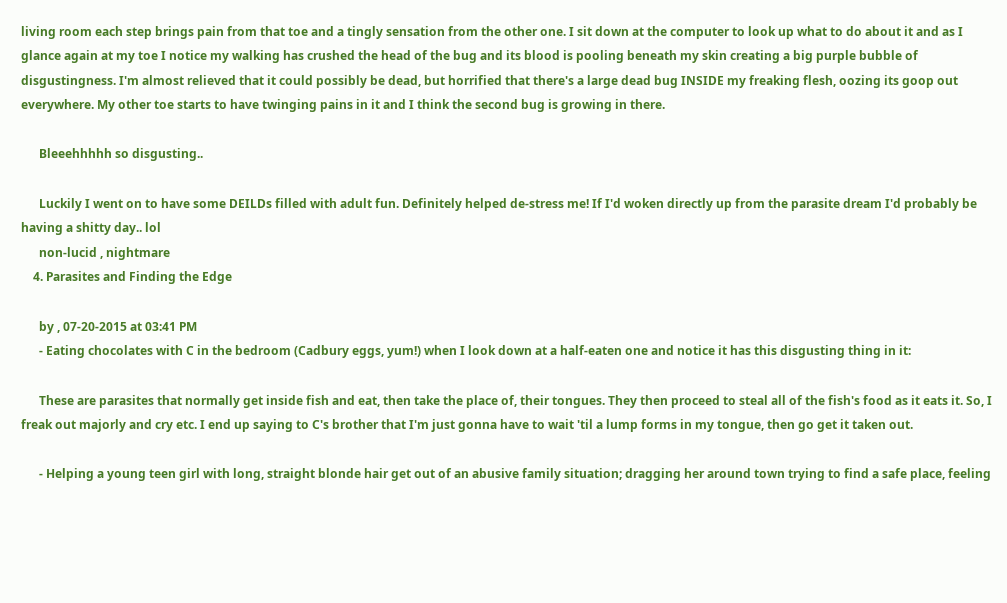living room each step brings pain from that toe and a tingly sensation from the other one. I sit down at the computer to look up what to do about it and as I glance again at my toe I notice my walking has crushed the head of the bug and its blood is pooling beneath my skin creating a big purple bubble of disgustingness. I'm almost relieved that it could possibly be dead, but horrified that there's a large dead bug INSIDE my freaking flesh, oozing its goop out everywhere. My other toe starts to have twinging pains in it and I think the second bug is growing in there.

      Bleeehhhhh so disgusting..

      Luckily I went on to have some DEILDs filled with adult fun. Definitely helped de-stress me! If I'd woken directly up from the parasite dream I'd probably be having a shitty day.. lol
      non-lucid , nightmare
    4. Parasites and Finding the Edge

      by , 07-20-2015 at 03:41 PM
      - Eating chocolates with C in the bedroom (Cadbury eggs, yum!) when I look down at a half-eaten one and notice it has this disgusting thing in it:

      These are parasites that normally get inside fish and eat, then take the place of, their tongues. They then proceed to steal all of the fish's food as it eats it. So, I freak out majorly and cry etc. I end up saying to C's brother that I'm just gonna have to wait 'til a lump forms in my tongue, then go get it taken out.

      - Helping a young teen girl with long, straight blonde hair get out of an abusive family situation; dragging her around town trying to find a safe place, feeling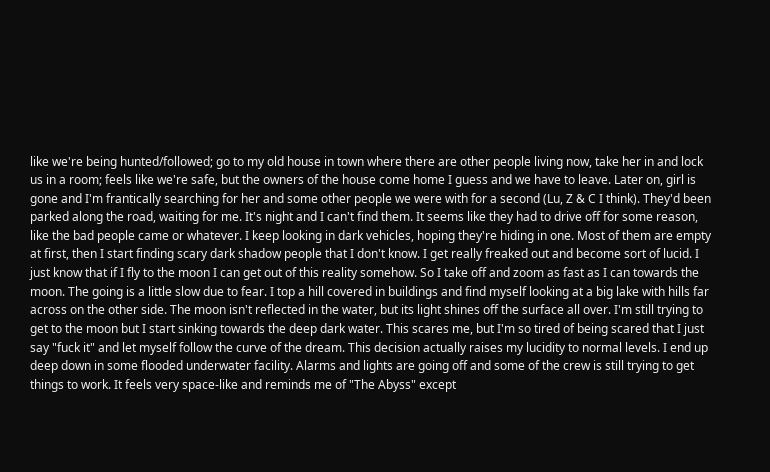like we're being hunted/followed; go to my old house in town where there are other people living now, take her in and lock us in a room; feels like we're safe, but the owners of the house come home I guess and we have to leave. Later on, girl is gone and I'm frantically searching for her and some other people we were with for a second (Lu, Z & C I think). They'd been parked along the road, waiting for me. It's night and I can't find them. It seems like they had to drive off for some reason, like the bad people came or whatever. I keep looking in dark vehicles, hoping they're hiding in one. Most of them are empty at first, then I start finding scary dark shadow people that I don't know. I get really freaked out and become sort of lucid. I just know that if I fly to the moon I can get out of this reality somehow. So I take off and zoom as fast as I can towards the moon. The going is a little slow due to fear. I top a hill covered in buildings and find myself looking at a big lake with hills far across on the other side. The moon isn't reflected in the water, but its light shines off the surface all over. I'm still trying to get to the moon but I start sinking towards the deep dark water. This scares me, but I'm so tired of being scared that I just say "fuck it" and let myself follow the curve of the dream. This decision actually raises my lucidity to normal levels. I end up deep down in some flooded underwater facility. Alarms and lights are going off and some of the crew is still trying to get things to work. It feels very space-like and reminds me of "The Abyss" except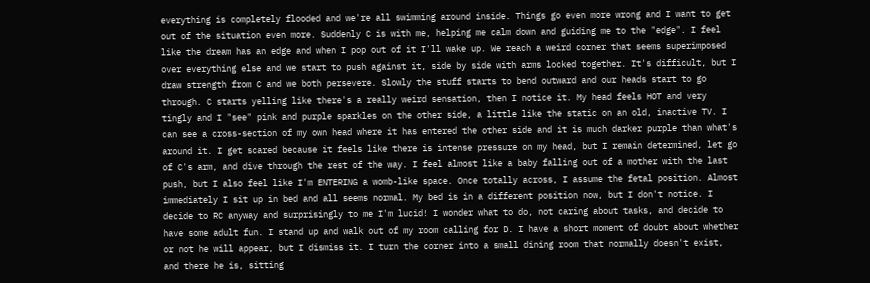everything is completely flooded and we're all swimming around inside. Things go even more wrong and I want to get out of the situation even more. Suddenly C is with me, helping me calm down and guiding me to the "edge". I feel like the dream has an edge and when I pop out of it I'll wake up. We reach a weird corner that seems superimposed over everything else and we start to push against it, side by side with arms locked together. It's difficult, but I draw strength from C and we both persevere. Slowly the stuff starts to bend outward and our heads start to go through. C starts yelling like there's a really weird sensation, then I notice it. My head feels HOT and very tingly and I "see" pink and purple sparkles on the other side, a little like the static on an old, inactive TV. I can see a cross-section of my own head where it has entered the other side and it is much darker purple than what's around it. I get scared because it feels like there is intense pressure on my head, but I remain determined, let go of C's arm, and dive through the rest of the way. I feel almost like a baby falling out of a mother with the last push, but I also feel like I'm ENTERING a womb-like space. Once totally across, I assume the fetal position. Almost immediately I sit up in bed and all seems normal. My bed is in a different position now, but I don't notice. I decide to RC anyway and surprisingly to me I'm lucid! I wonder what to do, not caring about tasks, and decide to have some adult fun. I stand up and walk out of my room calling for D. I have a short moment of doubt about whether or not he will appear, but I dismiss it. I turn the corner into a small dining room that normally doesn't exist, and there he is, sitting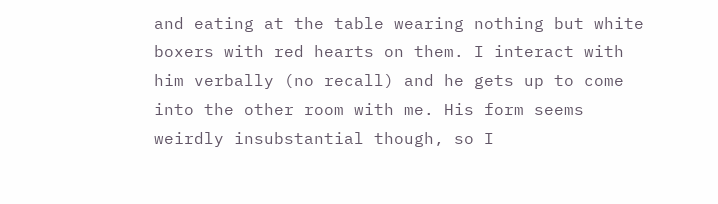and eating at the table wearing nothing but white boxers with red hearts on them. I interact with him verbally (no recall) and he gets up to come into the other room with me. His form seems weirdly insubstantial though, so I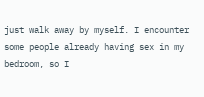just walk away by myself. I encounter some people already having sex in my bedroom, so I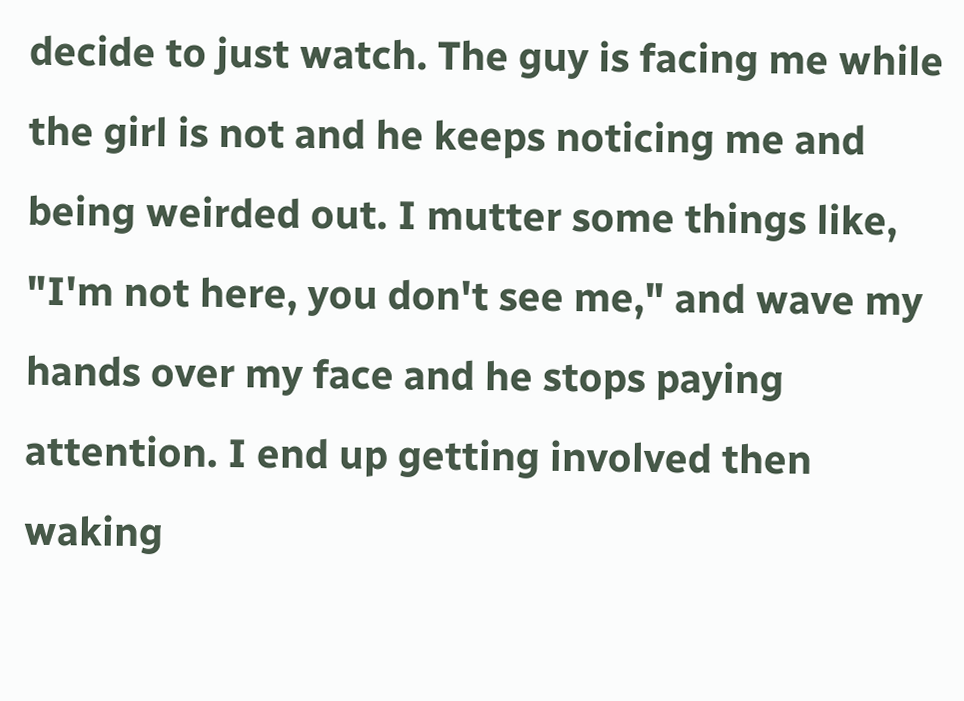decide to just watch. The guy is facing me while the girl is not and he keeps noticing me and being weirded out. I mutter some things like, "I'm not here, you don't see me," and wave my hands over my face and he stops paying attention. I end up getting involved then waking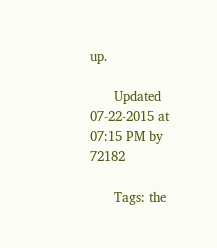up.

      Updated 07-22-2015 at 07:15 PM by 72182

      Tags: the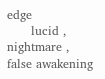edge
      lucid , nightmare , false awakening